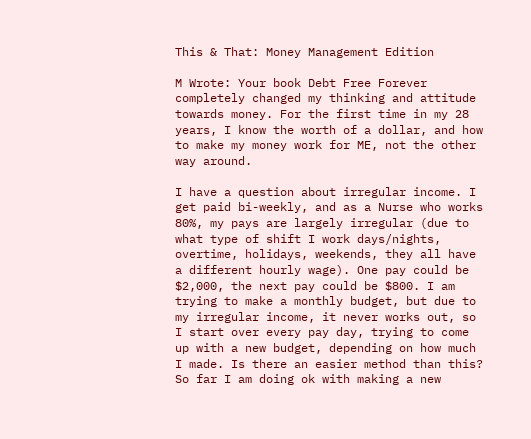This & That: Money Management Edition

M Wrote: Your book Debt Free Forever completely changed my thinking and attitude towards money. For the first time in my 28 years, I know the worth of a dollar, and how to make my money work for ME, not the other way around.

I have a question about irregular income. I get paid bi-weekly, and as a Nurse who works 80%, my pays are largely irregular (due to what type of shift I work days/nights, overtime, holidays, weekends, they all have a different hourly wage). One pay could be $2,000, the next pay could be $800. I am trying to make a monthly budget, but due to my irregular income, it never works out, so I start over every pay day, trying to come up with a new budget, depending on how much I made. Is there an easier method than this? So far I am doing ok with making a new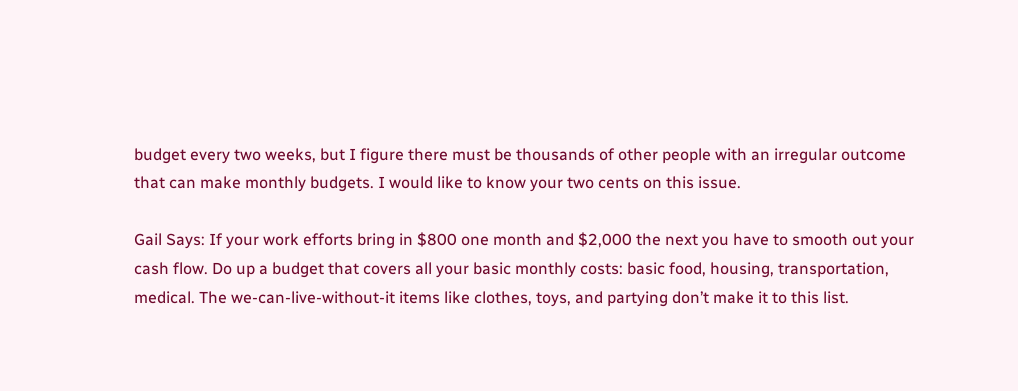budget every two weeks, but I figure there must be thousands of other people with an irregular outcome that can make monthly budgets. I would like to know your two cents on this issue.

Gail Says: If your work efforts bring in $800 one month and $2,000 the next you have to smooth out your cash flow. Do up a budget that covers all your basic monthly costs: basic food, housing, transportation, medical. The we-can-live-without-it items like clothes, toys, and partying don’t make it to this list.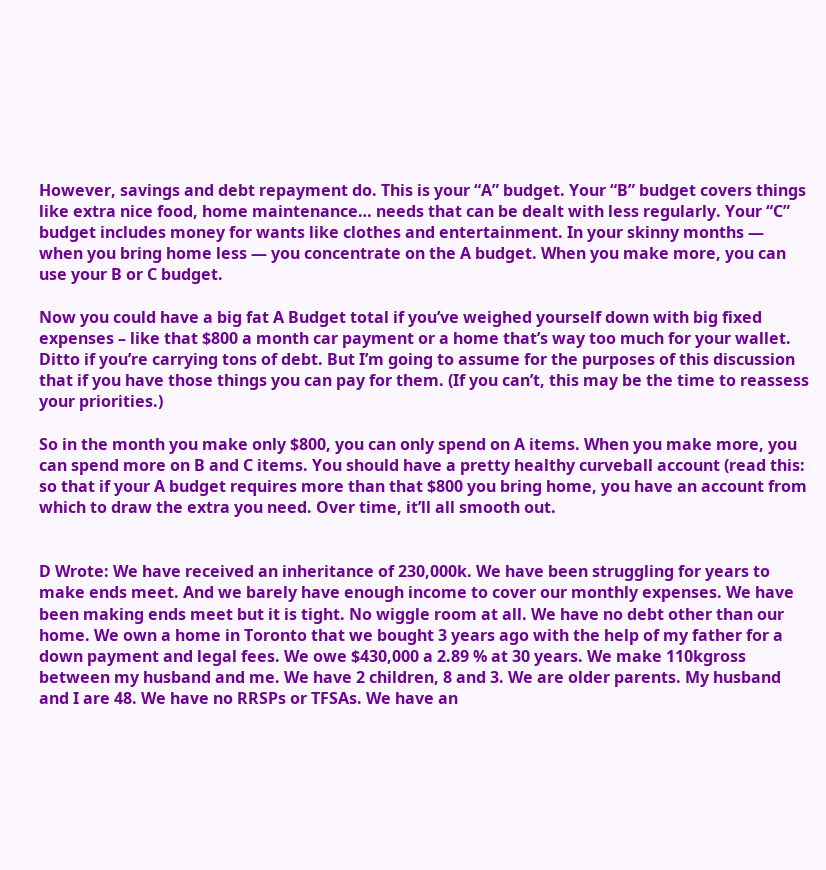However, savings and debt repayment do. This is your “A” budget. Your “B” budget covers things like extra nice food, home maintenance… needs that can be dealt with less regularly. Your “C” budget includes money for wants like clothes and entertainment. In your skinny months — when you bring home less — you concentrate on the A budget. When you make more, you can use your B or C budget.

Now you could have a big fat A Budget total if you’ve weighed yourself down with big fixed expenses – like that $800 a month car payment or a home that’s way too much for your wallet. Ditto if you’re carrying tons of debt. But I’m going to assume for the purposes of this discussion that if you have those things you can pay for them. (If you can’t, this may be the time to reassess your priorities.)

So in the month you make only $800, you can only spend on A items. When you make more, you can spend more on B and C items. You should have a pretty healthy curveball account (read this: so that if your A budget requires more than that $800 you bring home, you have an account from which to draw the extra you need. Over time, it’ll all smooth out.


D Wrote: We have received an inheritance of 230,000k. We have been struggling for years to make ends meet. And we barely have enough income to cover our monthly expenses. We have been making ends meet but it is tight. No wiggle room at all. We have no debt other than our home. We own a home in Toronto that we bought 3 years ago with the help of my father for a down payment and legal fees. We owe $430,000 a 2.89 % at 30 years. We make 110kgross between my husband and me. We have 2 children, 8 and 3. We are older parents. My husband and I are 48. We have no RRSPs or TFSAs. We have an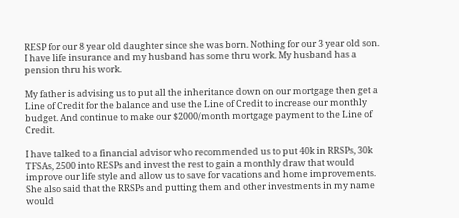RESP for our 8 year old daughter since she was born. Nothing for our 3 year old son. I have life insurance and my husband has some thru work. My husband has a pension thru his work.

My father is advising us to put all the inheritance down on our mortgage then get a Line of Credit for the balance and use the Line of Credit to increase our monthly budget. And continue to make our $2000/month mortgage payment to the Line of Credit.

I have talked to a financial advisor who recommended us to put 40k in RRSPs, 30k TFSAs, 2500 into RESPs and invest the rest to gain a monthly draw that would improve our life style and allow us to save for vacations and home improvements. She also said that the RRSPs and putting them and other investments in my name would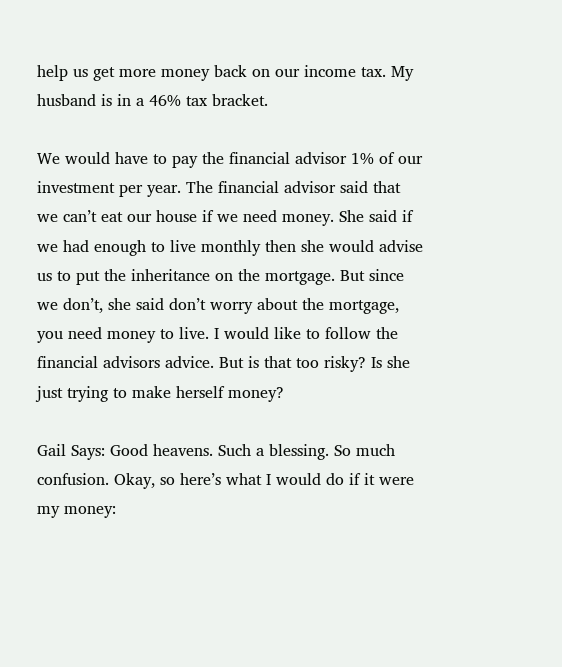help us get more money back on our income tax. My husband is in a 46% tax bracket.

We would have to pay the financial advisor 1% of our investment per year. The financial advisor said that we can’t eat our house if we need money. She said if we had enough to live monthly then she would advise us to put the inheritance on the mortgage. But since we don’t, she said don’t worry about the mortgage, you need money to live. I would like to follow the financial advisors advice. But is that too risky? Is she just trying to make herself money?

Gail Says: Good heavens. Such a blessing. So much confusion. Okay, so here’s what I would do if it were my money: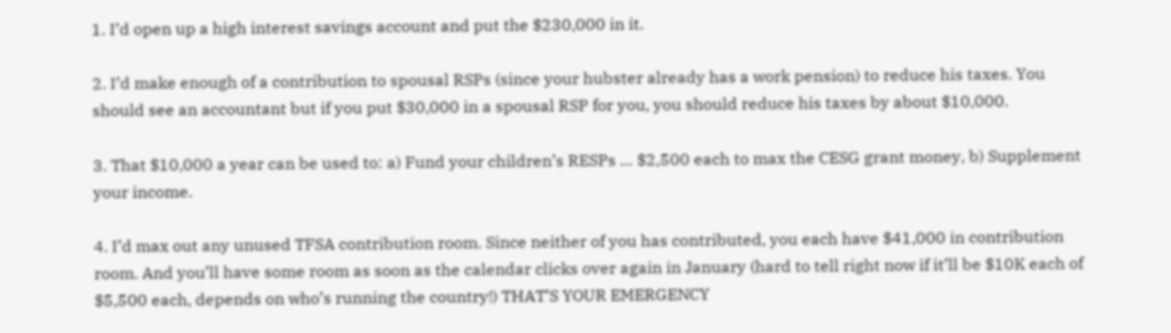1. I’d open up a high interest savings account and put the $230,000 in it.

2. I’d make enough of a contribution to spousal RSPs (since your hubster already has a work pension) to reduce his taxes. You should see an accountant but if you put $30,000 in a spousal RSP for you, you should reduce his taxes by about $10,000.

3. That $10,000 a year can be used to: a) Fund your children’s RESPs … $2,500 each to max the CESG grant money, b) Supplement your income.

4. I’d max out any unused TFSA contribution room. Since neither of you has contributed, you each have $41,000 in contribution room. And you’ll have some room as soon as the calendar clicks over again in January (hard to tell right now if it’ll be $10K each of $5,500 each, depends on who’s running the country!) THAT’S YOUR EMERGENCY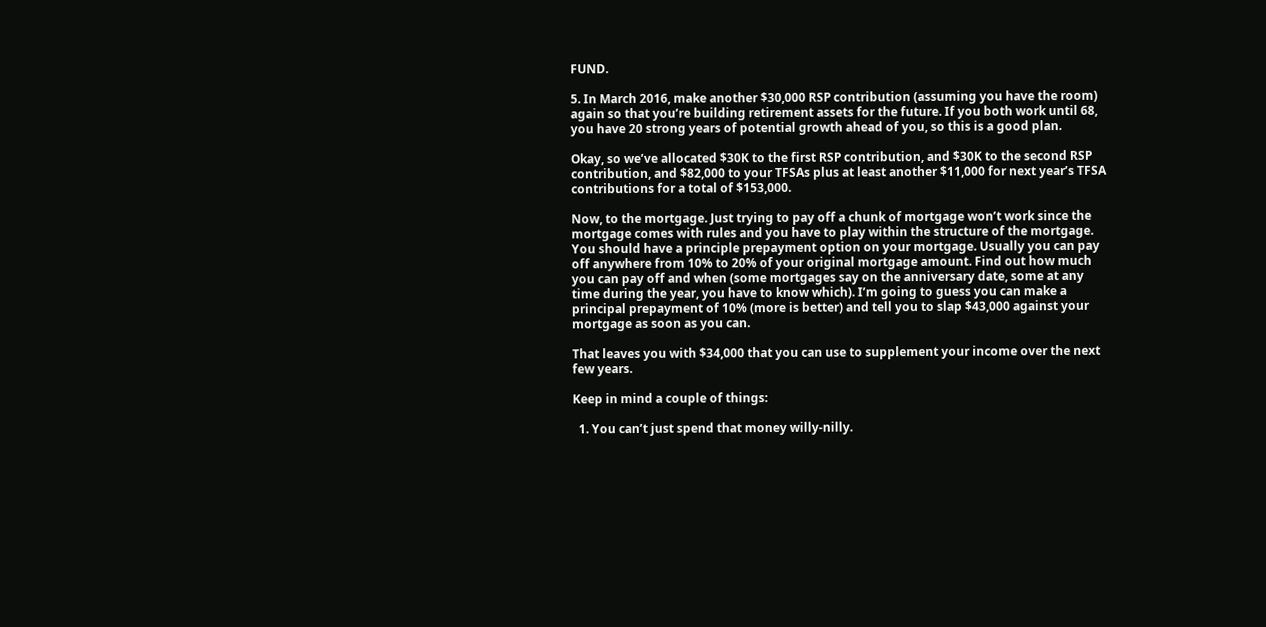FUND.

5. In March 2016, make another $30,000 RSP contribution (assuming you have the room) again so that you’re building retirement assets for the future. If you both work until 68, you have 20 strong years of potential growth ahead of you, so this is a good plan.

Okay, so we’ve allocated $30K to the first RSP contribution, and $30K to the second RSP contribution, and $82,000 to your TFSAs plus at least another $11,000 for next year’s TFSA contributions for a total of $153,000.

Now, to the mortgage. Just trying to pay off a chunk of mortgage won’t work since the mortgage comes with rules and you have to play within the structure of the mortgage. You should have a principle prepayment option on your mortgage. Usually you can pay off anywhere from 10% to 20% of your original mortgage amount. Find out how much you can pay off and when (some mortgages say on the anniversary date, some at any time during the year, you have to know which). I’m going to guess you can make a principal prepayment of 10% (more is better) and tell you to slap $43,000 against your mortgage as soon as you can.

That leaves you with $34,000 that you can use to supplement your income over the next few years.

Keep in mind a couple of things:

  1. You can’t just spend that money willy-nilly.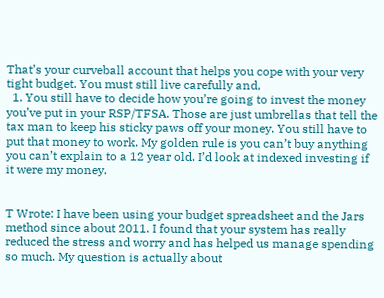That’s your curveball account that helps you cope with your very tight budget. You must still live carefully and,
  1. You still have to decide how you’re going to invest the money you’ve put in your RSP/TFSA. Those are just umbrellas that tell the tax man to keep his sticky paws off your money. You still have to put that money to work. My golden rule is you can’t buy anything you can’t explain to a 12 year old. I’d look at indexed investing if it were my money.


T Wrote: I have been using your budget spreadsheet and the Jars method since about 2011. I found that your system has really reduced the stress and worry and has helped us manage spending so much. My question is actually about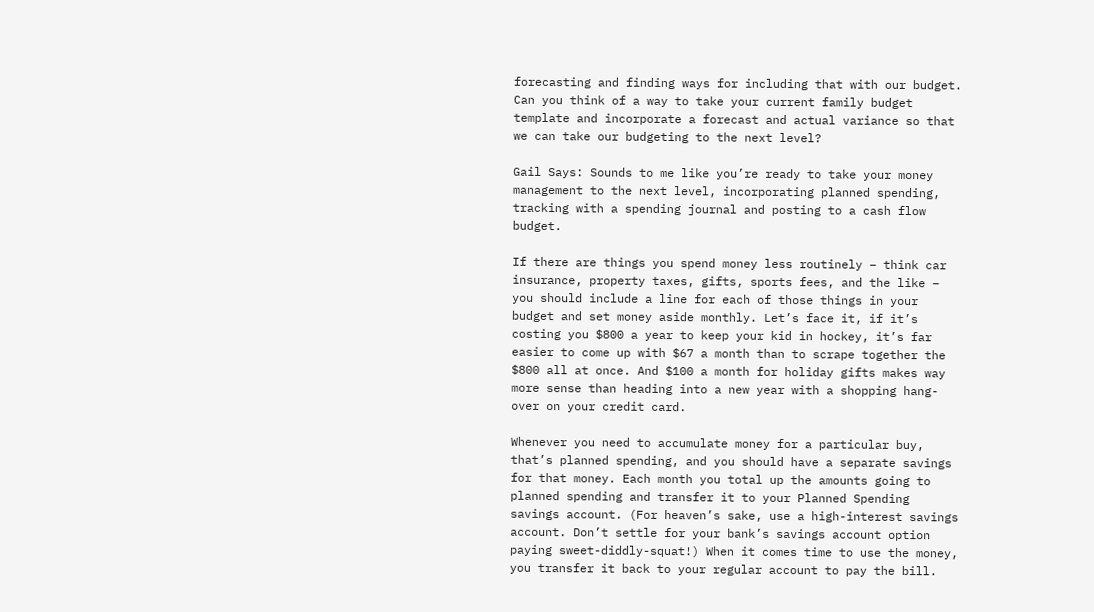forecasting and finding ways for including that with our budget. Can you think of a way to take your current family budget template and incorporate a forecast and actual variance so that we can take our budgeting to the next level?

Gail Says: Sounds to me like you’re ready to take your money management to the next level, incorporating planned spending, tracking with a spending journal and posting to a cash flow budget.

If there are things you spend money less routinely – think car insurance, property taxes, gifts, sports fees, and the like – you should include a line for each of those things in your budget and set money aside monthly. Let’s face it, if it’s costing you $800 a year to keep your kid in hockey, it’s far easier to come up with $67 a month than to scrape together the $800 all at once. And $100 a month for holiday gifts makes way more sense than heading into a new year with a shopping hang-over on your credit card.

Whenever you need to accumulate money for a particular buy, that’s planned spending, and you should have a separate savings for that money. Each month you total up the amounts going to planned spending and transfer it to your Planned Spending savings account. (For heaven’s sake, use a high-interest savings account. Don’t settle for your bank’s savings account option paying sweet-diddly-squat!) When it comes time to use the money, you transfer it back to your regular account to pay the bill.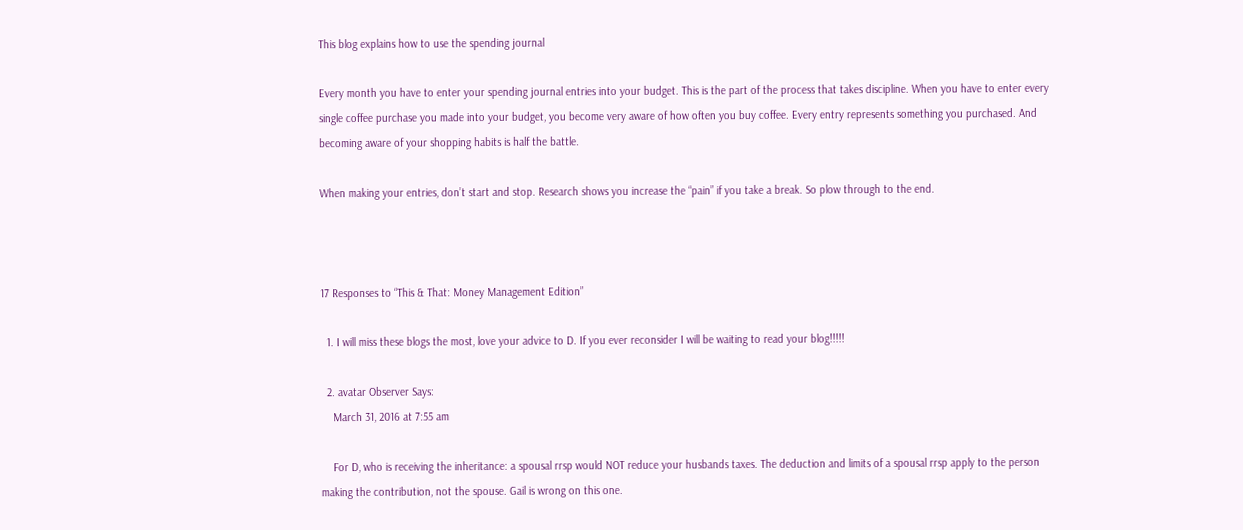This blog explains how to use the spending journal

Every month you have to enter your spending journal entries into your budget. This is the part of the process that takes discipline. When you have to enter every single coffee purchase you made into your budget, you become very aware of how often you buy coffee. Every entry represents something you purchased. And becoming aware of your shopping habits is half the battle.

When making your entries, don’t start and stop. Research shows you increase the “pain” if you take a break. So plow through to the end.



17 Responses to “This & That: Money Management Edition”

  1. I will miss these blogs the most, love your advice to D. If you ever reconsider I will be waiting to read your blog!!!!!

  2. avatar Observer Says:
    March 31, 2016 at 7:55 am

    For D, who is receiving the inheritance: a spousal rrsp would NOT reduce your husbands taxes. The deduction and limits of a spousal rrsp apply to the person making the contribution, not the spouse. Gail is wrong on this one.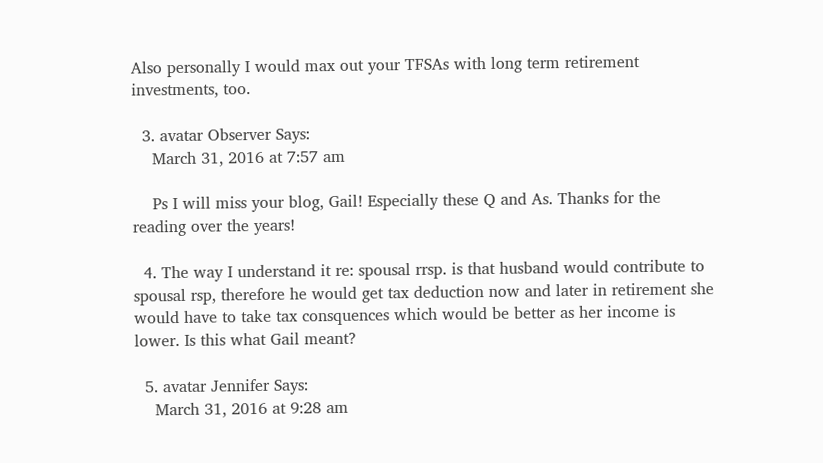Also personally I would max out your TFSAs with long term retirement investments, too.

  3. avatar Observer Says:
    March 31, 2016 at 7:57 am

    Ps I will miss your blog, Gail! Especially these Q and As. Thanks for the reading over the years!

  4. The way I understand it re: spousal rrsp. is that husband would contribute to spousal rsp, therefore he would get tax deduction now and later in retirement she would have to take tax consquences which would be better as her income is lower. Is this what Gail meant?

  5. avatar Jennifer Says:
    March 31, 2016 at 9:28 am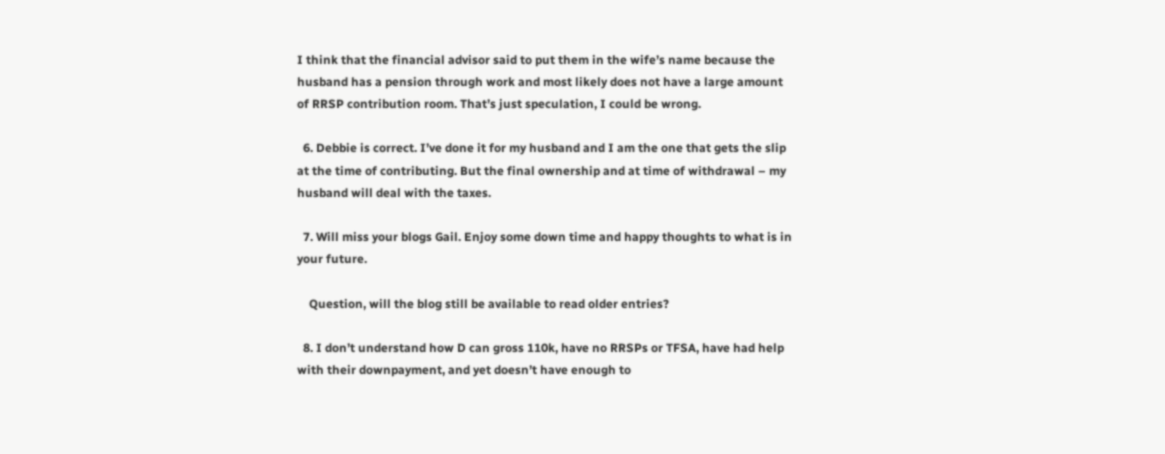I think that the financial advisor said to put them in the wife’s name because the husband has a pension through work and most likely does not have a large amount of RRSP contribution room. That’s just speculation, I could be wrong.

  6. Debbie is correct. I’ve done it for my husband and I am the one that gets the slip at the time of contributing. But the final ownership and at time of withdrawal – my husband will deal with the taxes.

  7. Will miss your blogs Gail. Enjoy some down time and happy thoughts to what is in your future.

    Question, will the blog still be available to read older entries?

  8. I don’t understand how D can gross 110k, have no RRSPs or TFSA, have had help with their downpayment, and yet doesn’t have enough to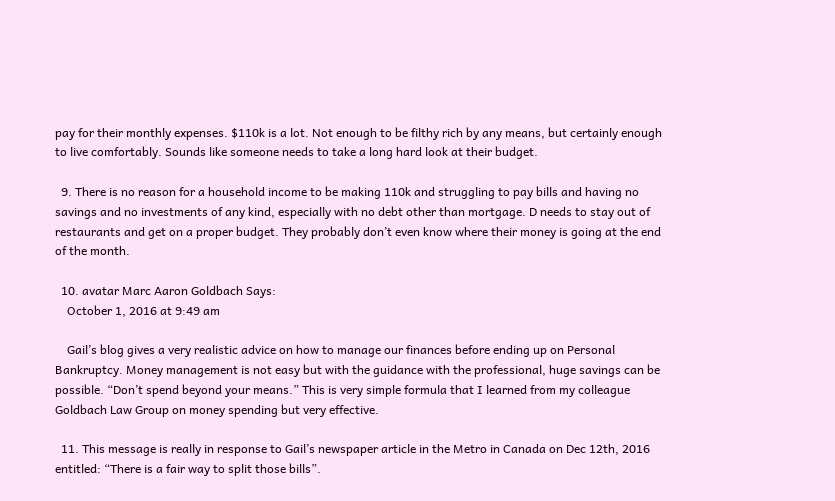pay for their monthly expenses. $110k is a lot. Not enough to be filthy rich by any means, but certainly enough to live comfortably. Sounds like someone needs to take a long hard look at their budget.

  9. There is no reason for a household income to be making 110k and struggling to pay bills and having no savings and no investments of any kind, especially with no debt other than mortgage. D needs to stay out of restaurants and get on a proper budget. They probably don’t even know where their money is going at the end of the month.

  10. avatar Marc Aaron Goldbach Says:
    October 1, 2016 at 9:49 am

    Gail’s blog gives a very realistic advice on how to manage our finances before ending up on Personal Bankruptcy. Money management is not easy but with the guidance with the professional, huge savings can be possible. “Don’t spend beyond your means.” This is very simple formula that I learned from my colleague Goldbach Law Group on money spending but very effective.

  11. This message is really in response to Gail’s newspaper article in the Metro in Canada on Dec 12th, 2016 entitled: “There is a fair way to split those bills”.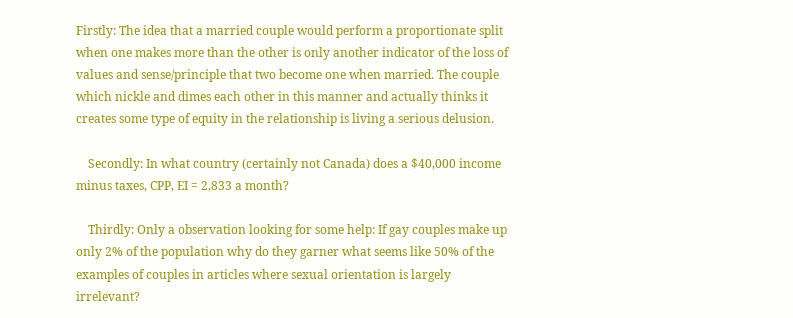Firstly: The idea that a married couple would perform a proportionate split when one makes more than the other is only another indicator of the loss of values and sense/principle that two become one when married. The couple which nickle and dimes each other in this manner and actually thinks it creates some type of equity in the relationship is living a serious delusion.

    Secondly: In what country (certainly not Canada) does a $40,000 income minus taxes, CPP, EI = 2,833 a month?

    Thirdly: Only a observation looking for some help: If gay couples make up only 2% of the population why do they garner what seems like 50% of the examples of couples in articles where sexual orientation is largely irrelevant?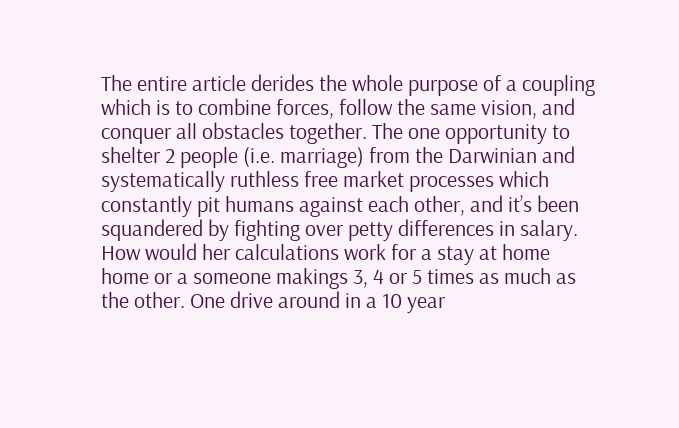The entire article derides the whole purpose of a coupling which is to combine forces, follow the same vision, and conquer all obstacles together. The one opportunity to shelter 2 people (i.e. marriage) from the Darwinian and systematically ruthless free market processes which constantly pit humans against each other, and it’s been squandered by fighting over petty differences in salary. How would her calculations work for a stay at home home or a someone makings 3, 4 or 5 times as much as the other. One drive around in a 10 year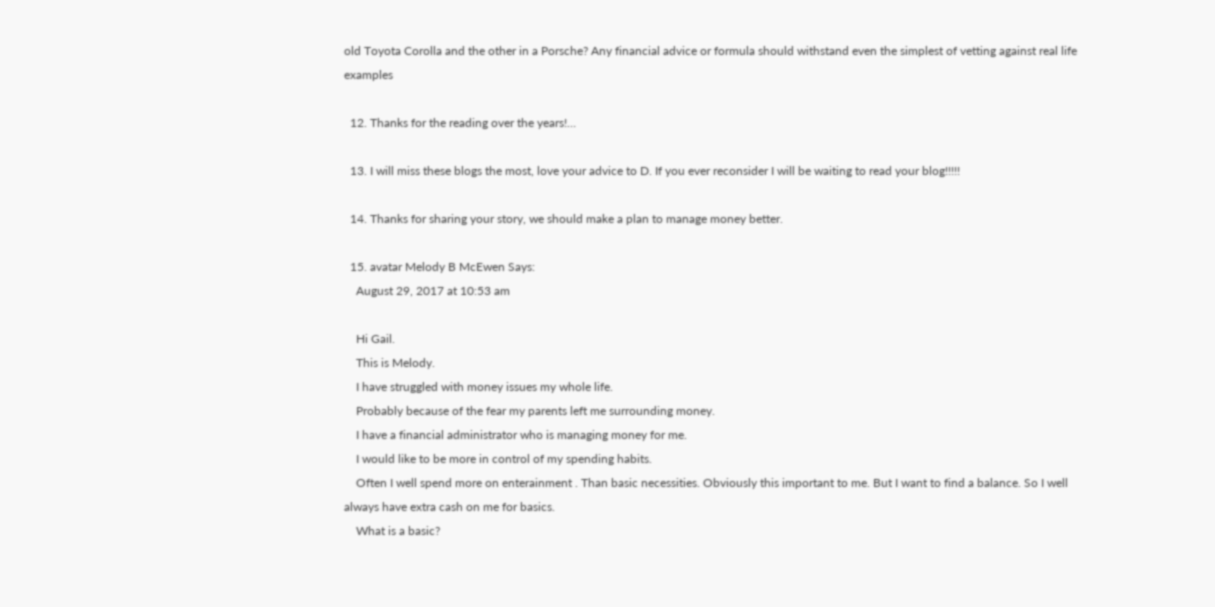old Toyota Corolla and the other in a Porsche? Any financial advice or formula should withstand even the simplest of vetting against real life examples

  12. Thanks for the reading over the years!…

  13. I will miss these blogs the most, love your advice to D. If you ever reconsider I will be waiting to read your blog!!!!!

  14. Thanks for sharing your story, we should make a plan to manage money better.

  15. avatar Melody B McEwen Says:
    August 29, 2017 at 10:53 am

    Hi Gail.
    This is Melody.
    I have struggled with money issues my whole life.
    Probably because of the fear my parents left me surrounding money.
    I have a financial administrator who is managing money for me.
    I would like to be more in control of my spending habits.
    Often I well spend more on enterainment . Than basic necessities. Obviously this important to me. But I want to find a balance. So I well always have extra cash on me for basics.
    What is a basic?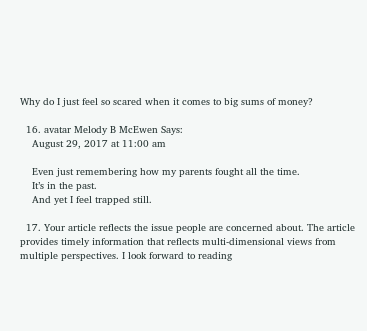Why do I just feel so scared when it comes to big sums of money?

  16. avatar Melody B McEwen Says:
    August 29, 2017 at 11:00 am

    Even just remembering how my parents fought all the time.
    It’s in the past.
    And yet I feel trapped still.

  17. Your article reflects the issue people are concerned about. The article provides timely information that reflects multi-dimensional views from multiple perspectives. I look forward to reading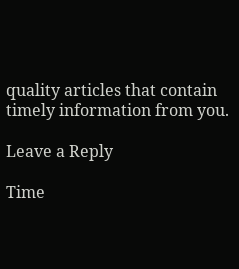quality articles that contain timely information from you.

Leave a Reply

Time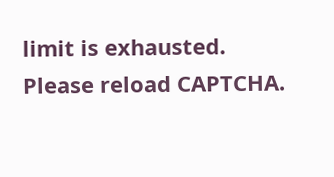limit is exhausted. Please reload CAPTCHA.